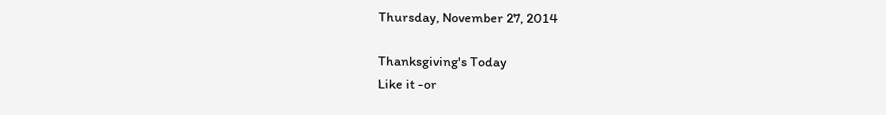Thursday, November 27, 2014

Thanksgiving's Today
Like it -or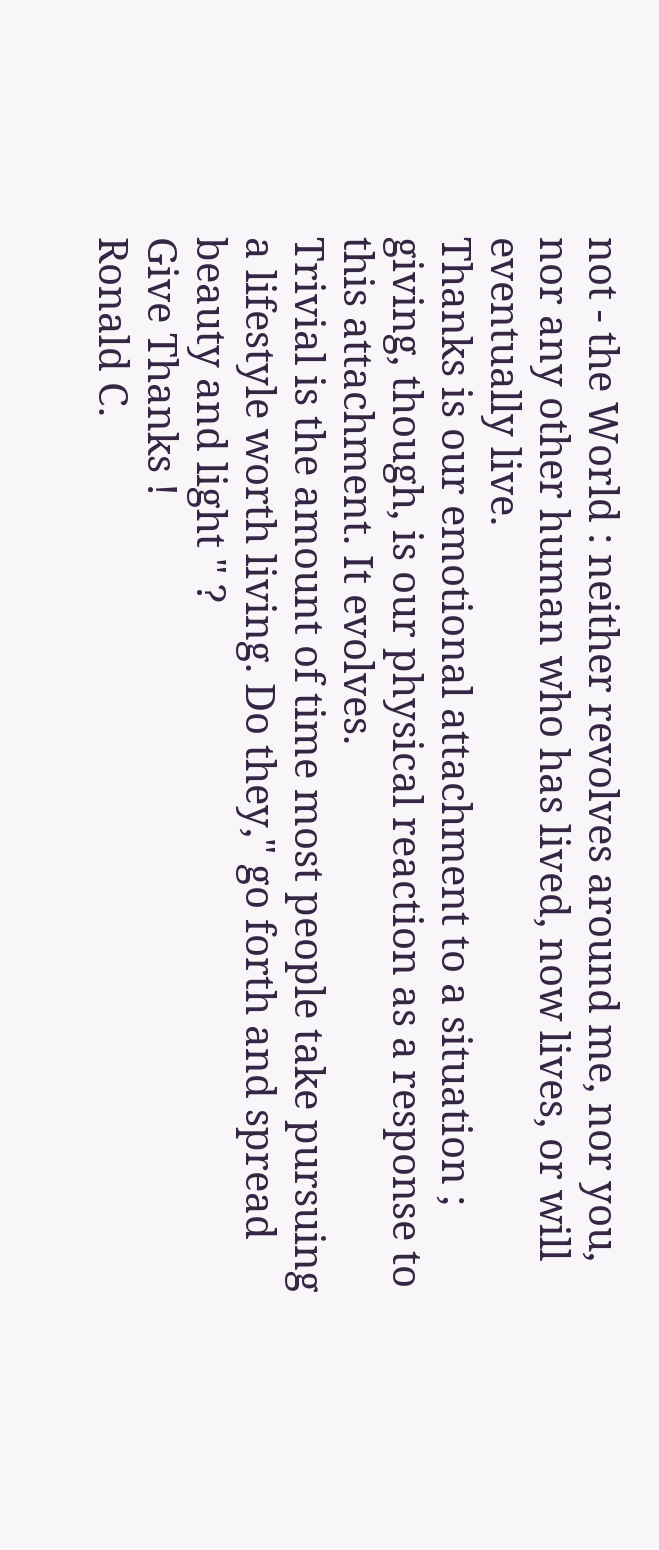not - the World : neither revolves around me, nor you, nor any other human who has lived, now lives, or will eventually live.
Thanks is our emotional attachment to a situation ; giving, though, is our physical reaction as a response to this attachment. It evolves.
Trivial is the amount of time most people take pursuing
a lifestyle worth living. Do they," go forth and spread beauty and light " ?
Give Thanks !
Ronald C.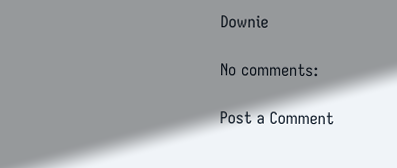Downie

No comments:

Post a Comment